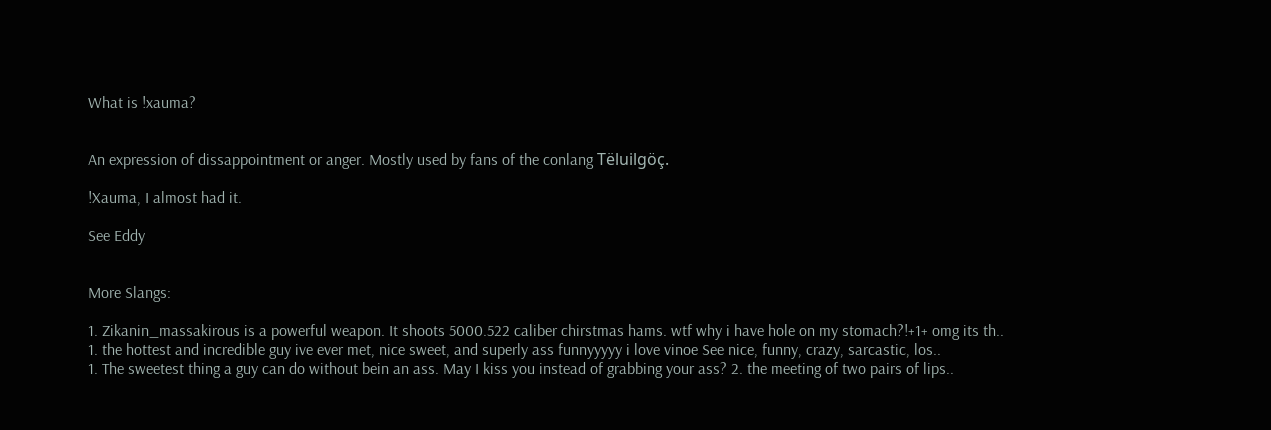What is !xauma?


An expression of dissappointment or anger. Mostly used by fans of the conlang Tëluilgöç.

!Xauma, I almost had it.

See Eddy


More Slangs:

1. Zikanin_massakirous is a powerful weapon. It shoots 5000.522 caliber chirstmas hams. wtf why i have hole on my stomach?!+1+ omg its th..
1. the hottest and incredible guy ive ever met, nice sweet, and superly ass funnyyyyy i love vinoe See nice, funny, crazy, sarcastic, los..
1. The sweetest thing a guy can do without bein an ass. May I kiss you instead of grabbing your ass? 2. the meeting of two pairs of lips..